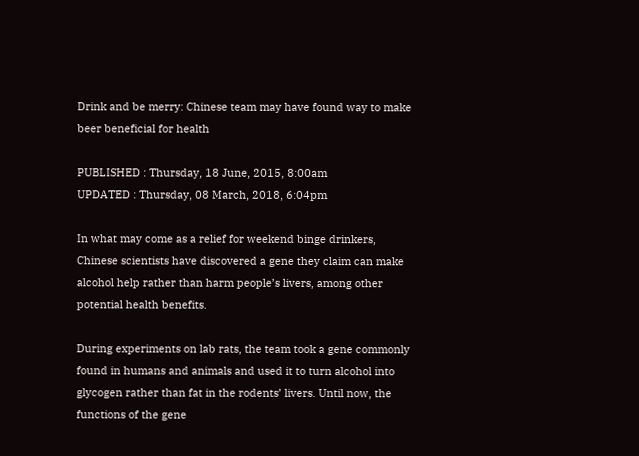Drink and be merry: Chinese team may have found way to make beer beneficial for health

PUBLISHED : Thursday, 18 June, 2015, 8:00am
UPDATED : Thursday, 08 March, 2018, 6:04pm

In what may come as a relief for weekend binge drinkers, Chinese scientists have discovered a gene they claim can make alcohol help rather than harm people’s livers, among other potential health benefits.

During experiments on lab rats, the team took a gene commonly found in humans and animals and used it to turn alcohol into glycogen rather than fat in the rodents’ livers. Until now, the functions of the gene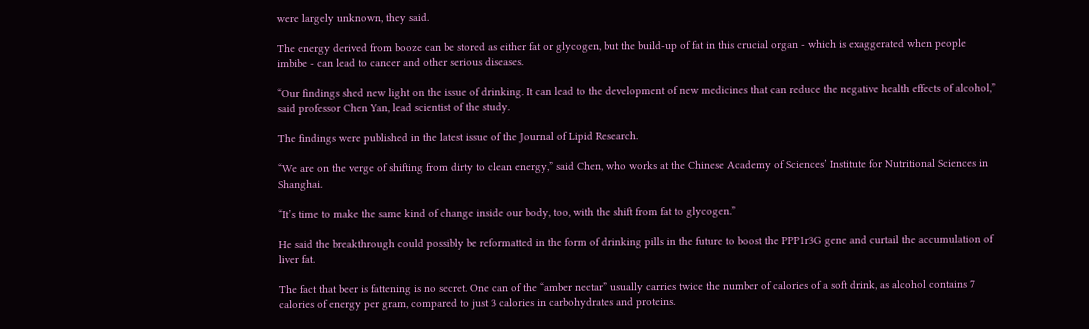were largely unknown, they said.

The energy derived from booze can be stored as either fat or glycogen, but the build-up of fat in this crucial organ - which is exaggerated when people imbibe - can lead to cancer and other serious diseases.

“Our findings shed new light on the issue of drinking. It can lead to the development of new medicines that can reduce the negative health effects of alcohol,” said professor Chen Yan, lead scientist of the study.

The findings were published in the latest issue of the Journal of Lipid Research.

“We are on the verge of shifting from dirty to clean energy,” said Chen, who works at the Chinese Academy of Sciences’ Institute for Nutritional Sciences in Shanghai.

“It’s time to make the same kind of change inside our body, too, with the shift from fat to glycogen.”

He said the breakthrough could possibly be reformatted in the form of drinking pills in the future to boost the PPP1r3G gene and curtail the accumulation of liver fat.

The fact that beer is fattening is no secret. One can of the “amber nectar” usually carries twice the number of calories of a soft drink, as alcohol contains 7 calories of energy per gram, compared to just 3 calories in carbohydrates and proteins.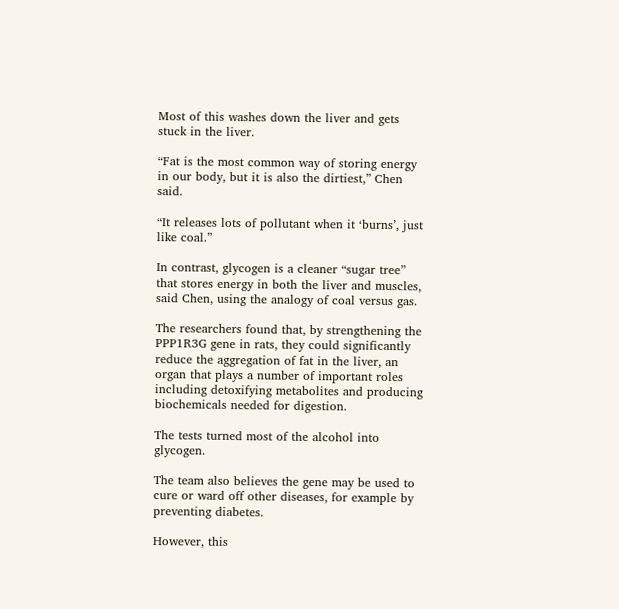Most of this washes down the liver and gets stuck in the liver.

“Fat is the most common way of storing energy in our body, but it is also the dirtiest,” Chen said.

“It releases lots of pollutant when it ‘burns’, just like coal.”

In contrast, glycogen is a cleaner “sugar tree” that stores energy in both the liver and muscles, said Chen, using the analogy of coal versus gas.

The researchers found that, by strengthening the PPP1R3G gene in rats, they could significantly reduce the aggregation of fat in the liver, an organ that plays a number of important roles including detoxifying metabolites and producing biochemicals needed for digestion.

The tests turned most of the alcohol into glycogen.

The team also believes the gene may be used to cure or ward off other diseases, for example by preventing diabetes.

However, this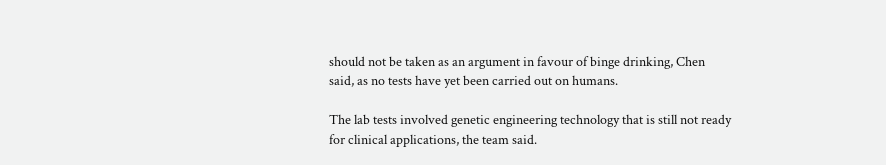should not be taken as an argument in favour of binge drinking, Chen said, as no tests have yet been carried out on humans.

The lab tests involved genetic engineering technology that is still not ready for clinical applications, the team said.